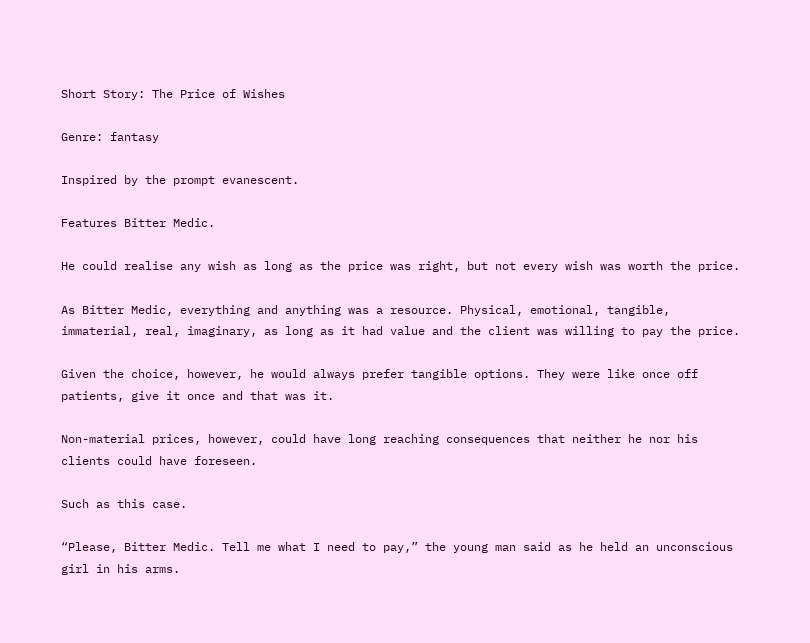Short Story: The Price of Wishes

Genre: fantasy

Inspired by the prompt evanescent.

Features Bitter Medic.

He could realise any wish as long as the price was right, but not every wish was worth the price.

As Bitter Medic, everything and anything was a resource. Physical, emotional, tangible, immaterial, real, imaginary, as long as it had value and the client was willing to pay the price.

Given the choice, however, he would always prefer tangible options. They were like once off patients, give it once and that was it.

Non-material prices, however, could have long reaching consequences that neither he nor his clients could have foreseen.

Such as this case.

“Please, Bitter Medic. Tell me what I need to pay,” the young man said as he held an unconscious girl in his arms.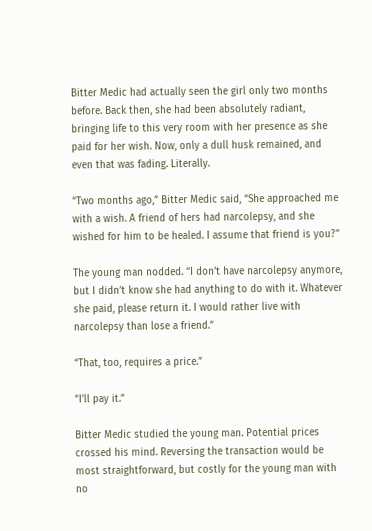Bitter Medic had actually seen the girl only two months before. Back then, she had been absolutely radiant, bringing life to this very room with her presence as she paid for her wish. Now, only a dull husk remained, and even that was fading. Literally.

“Two months ago,” Bitter Medic said, “She approached me with a wish. A friend of hers had narcolepsy, and she wished for him to be healed. I assume that friend is you?”

The young man nodded. “I don’t have narcolepsy anymore, but I didn’t know she had anything to do with it. Whatever she paid, please return it. I would rather live with narcolepsy than lose a friend.”

“That, too, requires a price.”

“I’ll pay it.”

Bitter Medic studied the young man. Potential prices crossed his mind. Reversing the transaction would be most straightforward, but costly for the young man with no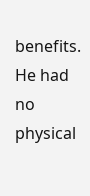benefits. He had no physical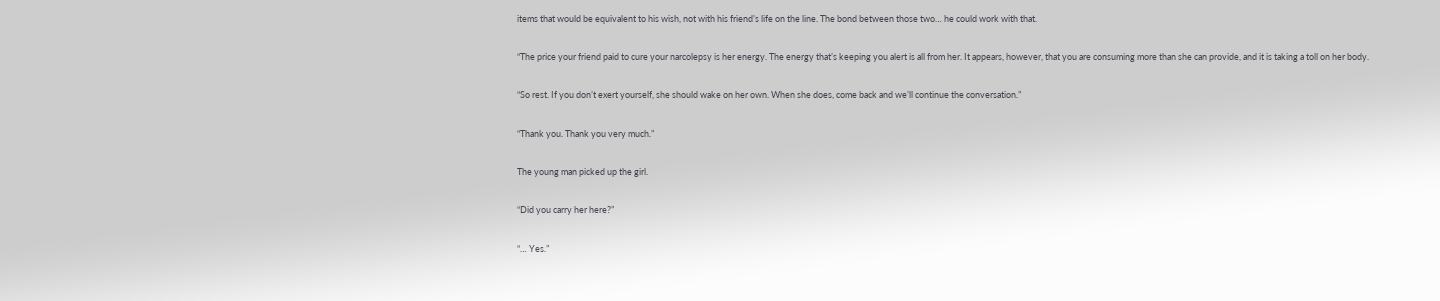items that would be equivalent to his wish, not with his friend’s life on the line. The bond between those two… he could work with that.

“The price your friend paid to cure your narcolepsy is her energy. The energy that’s keeping you alert is all from her. It appears, however, that you are consuming more than she can provide, and it is taking a toll on her body.

“So rest. If you don’t exert yourself, she should wake on her own. When she does, come back and we’ll continue the conversation.”

“Thank you. Thank you very much.”

The young man picked up the girl.

“Did you carry her here?”

“… Yes.”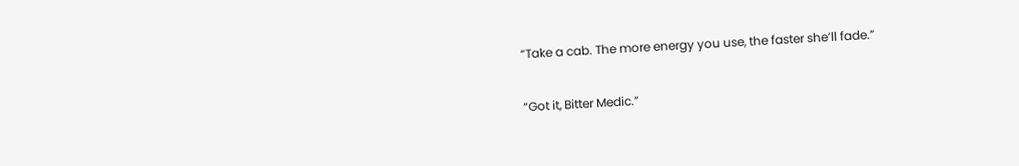“Take a cab. The more energy you use, the faster she’ll fade.”

“Got it, Bitter Medic.”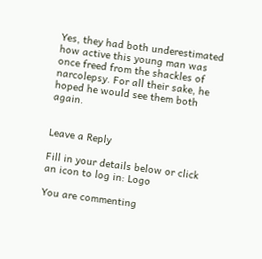Yes, they had both underestimated how active this young man was once freed from the shackles of narcolepsy. For all their sake, he hoped he would see them both again.


Leave a Reply

Fill in your details below or click an icon to log in: Logo

You are commenting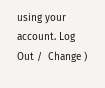using your account. Log Out /  Change )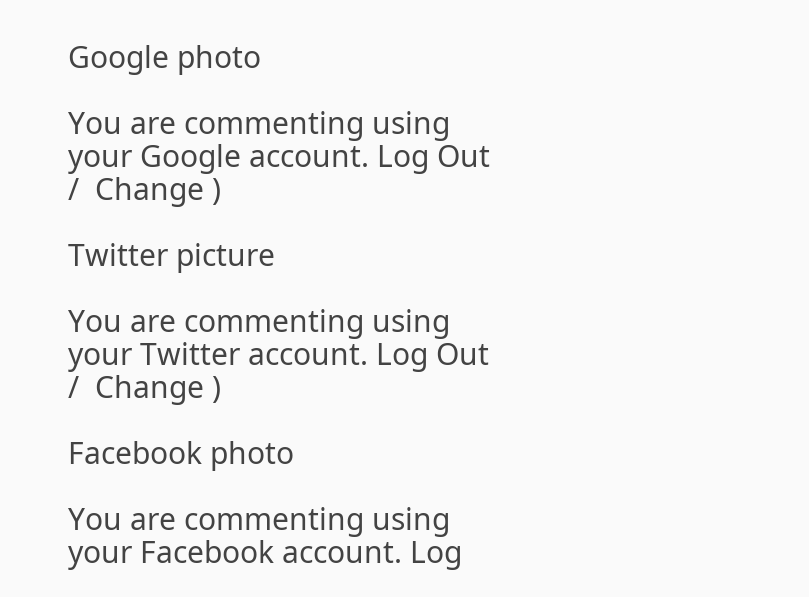Google photo

You are commenting using your Google account. Log Out /  Change )

Twitter picture

You are commenting using your Twitter account. Log Out /  Change )

Facebook photo

You are commenting using your Facebook account. Log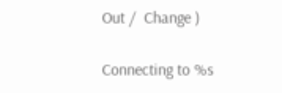Out /  Change )

Connecting to %s